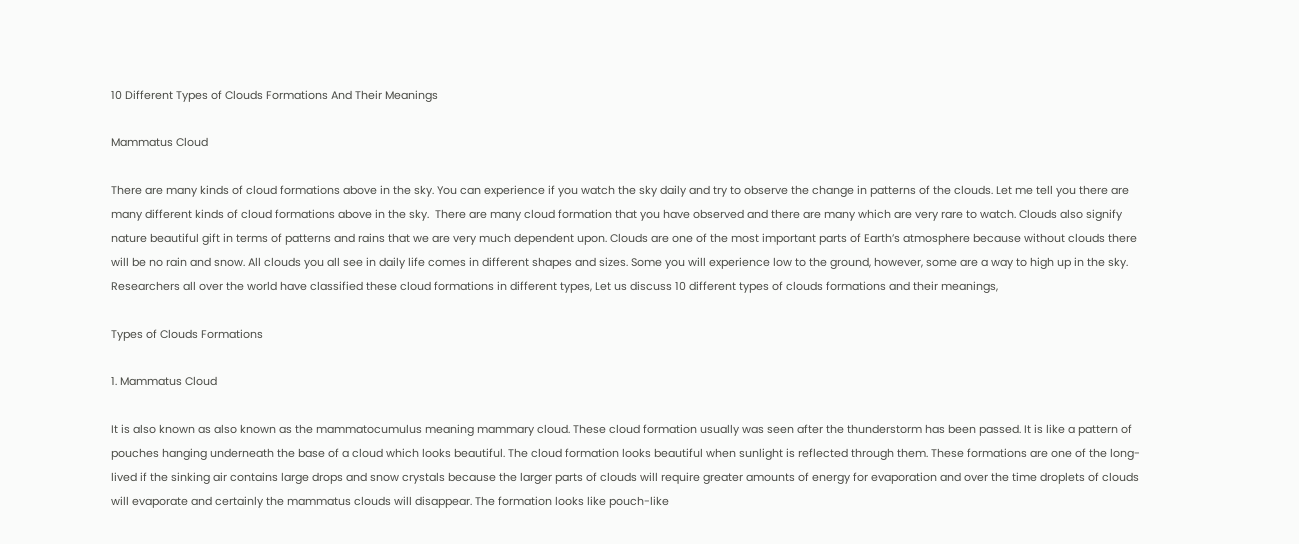10 Different Types of Clouds Formations And Their Meanings

Mammatus Cloud

There are many kinds of cloud formations above in the sky. You can experience if you watch the sky daily and try to observe the change in patterns of the clouds. Let me tell you there are many different kinds of cloud formations above in the sky.  There are many cloud formation that you have observed and there are many which are very rare to watch. Clouds also signify nature beautiful gift in terms of patterns and rains that we are very much dependent upon. Clouds are one of the most important parts of Earth’s atmosphere because without clouds there will be no rain and snow. All clouds you all see in daily life comes in different shapes and sizes. Some you will experience low to the ground, however, some are a way to high up in the sky. Researchers all over the world have classified these cloud formations in different types, Let us discuss 10 different types of clouds formations and their meanings,

Types of Clouds Formations

1. Mammatus Cloud

It is also known as also known as the mammatocumulus meaning mammary cloud. These cloud formation usually was seen after the thunderstorm has been passed. It is like a pattern of pouches hanging underneath the base of a cloud which looks beautiful. The cloud formation looks beautiful when sunlight is reflected through them. These formations are one of the long-lived if the sinking air contains large drops and snow crystals because the larger parts of clouds will require greater amounts of energy for evaporation and over the time droplets of clouds will evaporate and certainly the mammatus clouds will disappear. The formation looks like pouch-like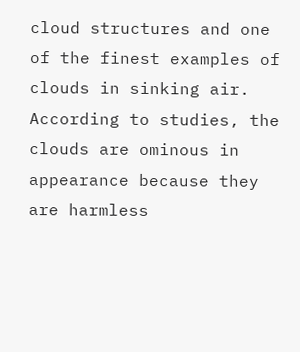cloud structures and one of the finest examples of clouds in sinking air. According to studies, the clouds are ominous in appearance because they are harmless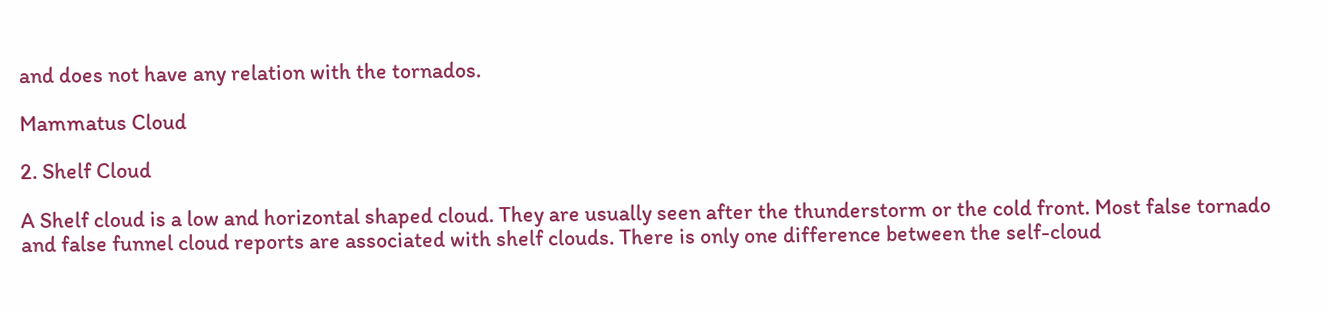and does not have any relation with the tornados.

Mammatus Cloud

2. Shelf Cloud

A Shelf cloud is a low and horizontal shaped cloud. They are usually seen after the thunderstorm or the cold front. Most false tornado and false funnel cloud reports are associated with shelf clouds. There is only one difference between the self-cloud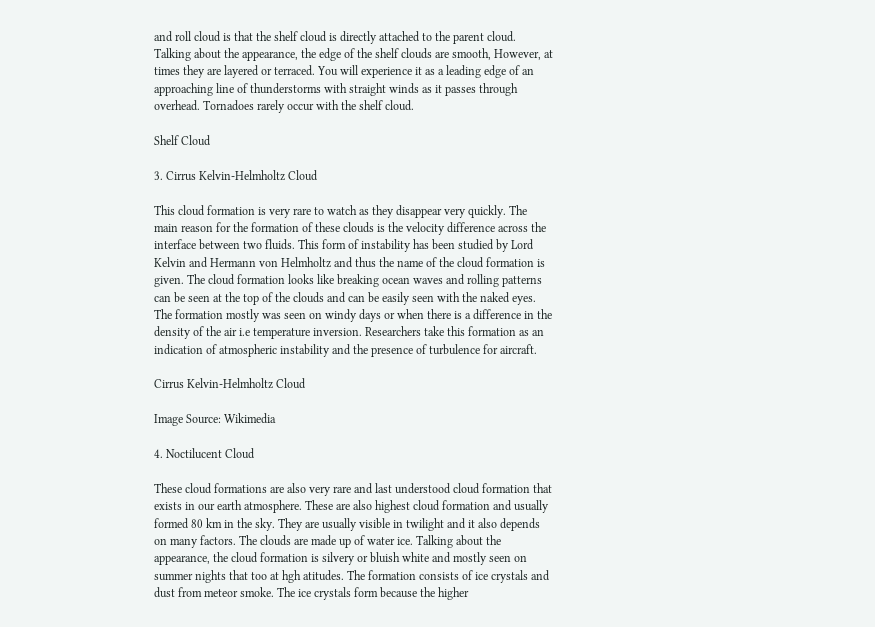and roll cloud is that the shelf cloud is directly attached to the parent cloud. Talking about the appearance, the edge of the shelf clouds are smooth, However, at times they are layered or terraced. You will experience it as a leading edge of an approaching line of thunderstorms with straight winds as it passes through overhead. Tornadoes rarely occur with the shelf cloud.

Shelf Cloud

3. Cirrus Kelvin-Helmholtz Cloud

This cloud formation is very rare to watch as they disappear very quickly. The main reason for the formation of these clouds is the velocity difference across the interface between two fluids. This form of instability has been studied by Lord Kelvin and Hermann von Helmholtz and thus the name of the cloud formation is given. The cloud formation looks like breaking ocean waves and rolling patterns can be seen at the top of the clouds and can be easily seen with the naked eyes. The formation mostly was seen on windy days or when there is a difference in the density of the air i.e temperature inversion. Researchers take this formation as an indication of atmospheric instability and the presence of turbulence for aircraft.

Cirrus Kelvin-Helmholtz Cloud

Image Source: Wikimedia

4. Noctilucent Cloud

These cloud formations are also very rare and last understood cloud formation that exists in our earth atmosphere. These are also highest cloud formation and usually formed 80 km in the sky. They are usually visible in twilight and it also depends on many factors. The clouds are made up of water ice. Talking about the appearance, the cloud formation is silvery or bluish white and mostly seen on summer nights that too at hgh atitudes. The formation consists of ice crystals and dust from meteor smoke. The ice crystals form because the higher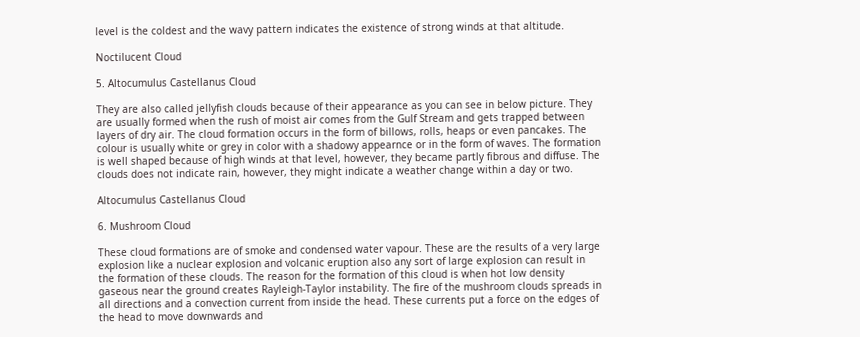level is the coldest and the wavy pattern indicates the existence of strong winds at that altitude.

Noctilucent Cloud

5. Altocumulus Castellanus Cloud

They are also called jellyfish clouds because of their appearance as you can see in below picture. They are usually formed when the rush of moist air comes from the Gulf Stream and gets trapped between layers of dry air. The cloud formation occurs in the form of billows, rolls, heaps or even pancakes. The colour is usually white or grey in color with a shadowy appearnce or in the form of waves. The formation is well shaped because of high winds at that level, however, they became partly fibrous and diffuse. The clouds does not indicate rain, however, they might indicate a weather change within a day or two.

Altocumulus Castellanus Cloud

6. Mushroom Cloud

These cloud formations are of smoke and condensed water vapour. These are the results of a very large explosion like a nuclear explosion and volcanic eruption also any sort of large explosion can result in the formation of these clouds. The reason for the formation of this cloud is when hot low density gaseous near the ground creates Rayleigh-Taylor instability. The fire of the mushroom clouds spreads in all directions and a convection current from inside the head. These currents put a force on the edges of the head to move downwards and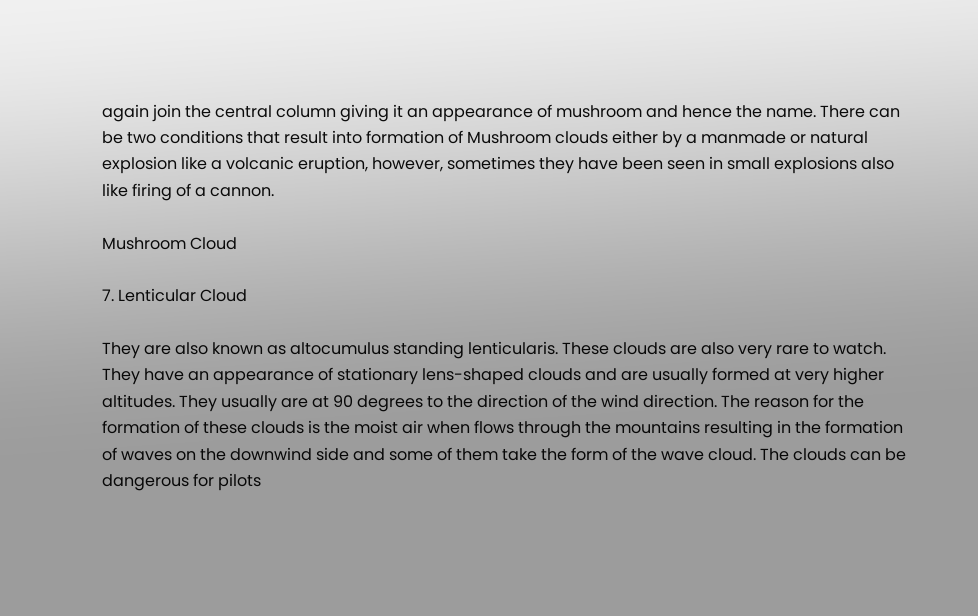again join the central column giving it an appearance of mushroom and hence the name. There can be two conditions that result into formation of Mushroom clouds either by a manmade or natural explosion like a volcanic eruption, however, sometimes they have been seen in small explosions also like firing of a cannon.

Mushroom Cloud

7. Lenticular Cloud

They are also known as altocumulus standing lenticularis. These clouds are also very rare to watch. They have an appearance of stationary lens-shaped clouds and are usually formed at very higher altitudes. They usually are at 90 degrees to the direction of the wind direction. The reason for the formation of these clouds is the moist air when flows through the mountains resulting in the formation of waves on the downwind side and some of them take the form of the wave cloud. The clouds can be dangerous for pilots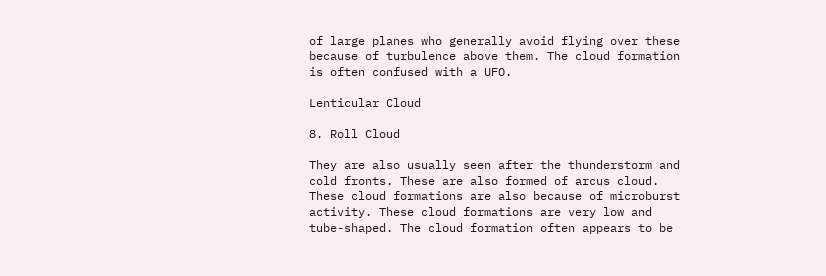of large planes who generally avoid flying over these because of turbulence above them. The cloud formation is often confused with a UFO.

Lenticular Cloud

8. Roll Cloud

They are also usually seen after the thunderstorm and cold fronts. These are also formed of arcus cloud. These cloud formations are also because of microburst activity. These cloud formations are very low and tube-shaped. The cloud formation often appears to be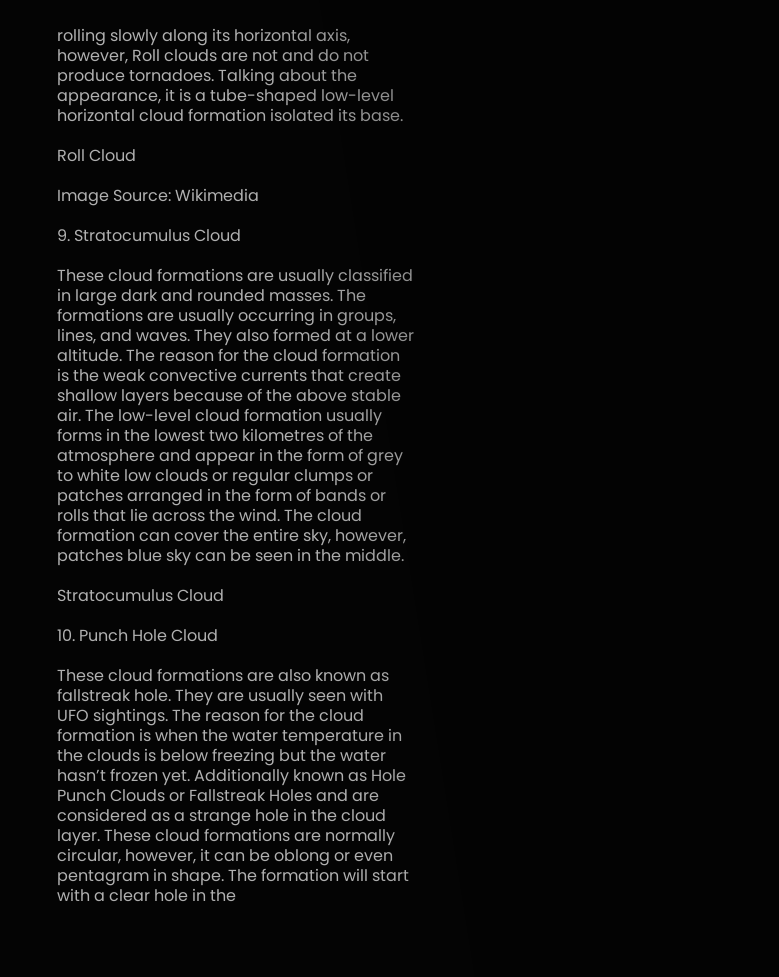rolling slowly along its horizontal axis, however, Roll clouds are not and do not produce tornadoes. Talking about the appearance, it is a tube-shaped low-level horizontal cloud formation isolated its base.

Roll Cloud

Image Source: Wikimedia

9. Stratocumulus Cloud

These cloud formations are usually classified in large dark and rounded masses. The formations are usually occurring in groups, lines, and waves. They also formed at a lower altitude. The reason for the cloud formation is the weak convective currents that create shallow layers because of the above stable air. The low-level cloud formation usually forms in the lowest two kilometres of the atmosphere and appear in the form of grey to white low clouds or regular clumps or patches arranged in the form of bands or rolls that lie across the wind. The cloud formation can cover the entire sky, however, patches blue sky can be seen in the middle.

Stratocumulus Cloud

10. Punch Hole Cloud

These cloud formations are also known as fallstreak hole. They are usually seen with UFO sightings. The reason for the cloud formation is when the water temperature in the clouds is below freezing but the water hasn’t frozen yet. Additionally known as Hole Punch Clouds or Fallstreak Holes and are considered as a strange hole in the cloud layer. These cloud formations are normally circular, however, it can be oblong or even pentagram in shape. The formation will start with a clear hole in the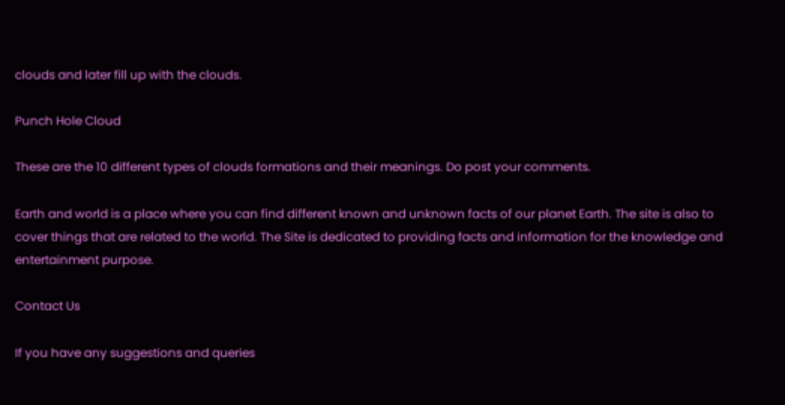clouds and later fill up with the clouds.

Punch Hole Cloud

These are the 10 different types of clouds formations and their meanings. Do post your comments.

Earth and world is a place where you can find different known and unknown facts of our planet Earth. The site is also to cover things that are related to the world. The Site is dedicated to providing facts and information for the knowledge and entertainment purpose.

Contact Us

If you have any suggestions and queries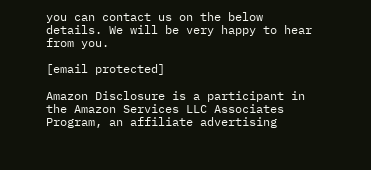you can contact us on the below details. We will be very happy to hear from you.

[email protected]

Amazon Disclosure is a participant in the Amazon Services LLC Associates Program, an affiliate advertising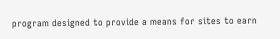program designed to provide a means for sites to earn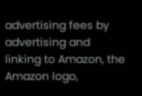advertising fees by advertising and linking to Amazon, the Amazon logo,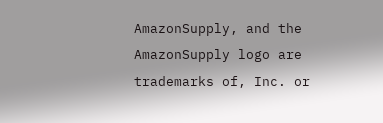AmazonSupply, and the AmazonSupply logo are trademarks of, Inc. or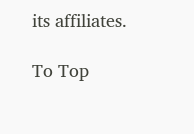its affiliates.

To Top